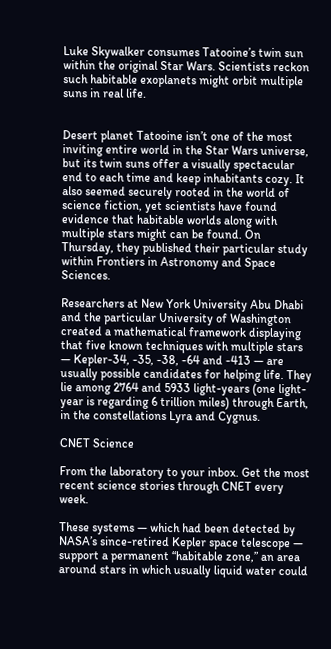Luke Skywalker consumes Tatooine’s twin sun within the original Star Wars. Scientists reckon such habitable exoplanets might orbit multiple suns in real life.


Desert planet Tatooine isn’t one of the most inviting entire world in the Star Wars universe, but its twin suns offer a visually spectacular end to each time and keep inhabitants cozy. It also seemed securely rooted in the world of science fiction, yet scientists have found evidence that habitable worlds along with multiple stars might can be found. On Thursday, they published their particular study within Frontiers in Astronomy and Space Sciences.

Researchers at New York University Abu Dhabi and the particular University of Washington created a mathematical framework displaying that five known techniques with multiple stars — Kepler-34, -35, -38, -64 and -413 — are usually possible candidates for helping life. They lie among 2764 and 5933 light-years (one light-year is regarding 6 trillion miles) through Earth, in the constellations Lyra and Cygnus.

CNET Science

From the laboratory to your inbox. Get the most recent science stories through CNET every week.

These systems — which had been detected by NASA’s since-retired Kepler space telescope — support a permanent “habitable zone,” an area around stars in which usually liquid water could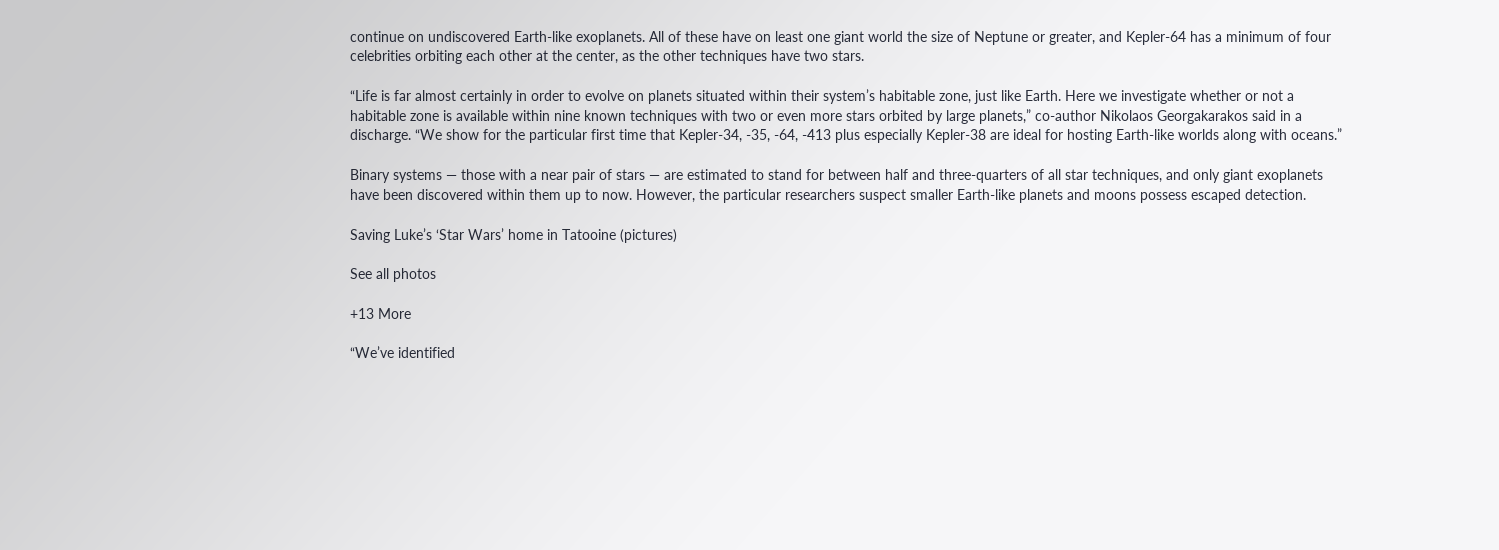continue on undiscovered Earth-like exoplanets. All of these have on least one giant world the size of Neptune or greater, and Kepler-64 has a minimum of four celebrities orbiting each other at the center, as the other techniques have two stars.

“Life is far almost certainly in order to evolve on planets situated within their system’s habitable zone, just like Earth. Here we investigate whether or not a habitable zone is available within nine known techniques with two or even more stars orbited by large planets,” co-author Nikolaos Georgakarakos said in a discharge. “We show for the particular first time that Kepler-34, -35, -64, -413 plus especially Kepler-38 are ideal for hosting Earth-like worlds along with oceans.”

Binary systems — those with a near pair of stars — are estimated to stand for between half and three-quarters of all star techniques, and only giant exoplanets have been discovered within them up to now. However, the particular researchers suspect smaller Earth-like planets and moons possess escaped detection.

Saving Luke’s ‘Star Wars’ home in Tatooine (pictures)

See all photos

+13 More

“We’ve identified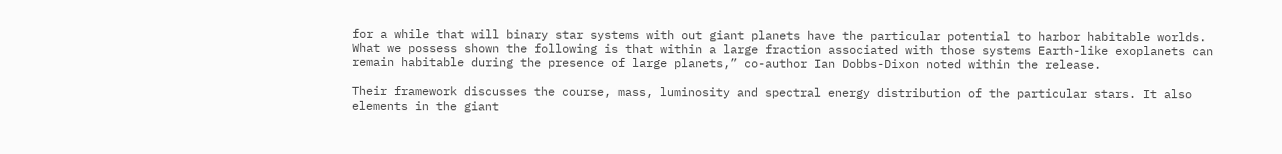for a while that will binary star systems with out giant planets have the particular potential to harbor habitable worlds. What we possess shown the following is that within a large fraction associated with those systems Earth-like exoplanets can remain habitable during the presence of large planets,” co-author Ian Dobbs-Dixon noted within the release.

Their framework discusses the course, mass, luminosity and spectral energy distribution of the particular stars. It also elements in the giant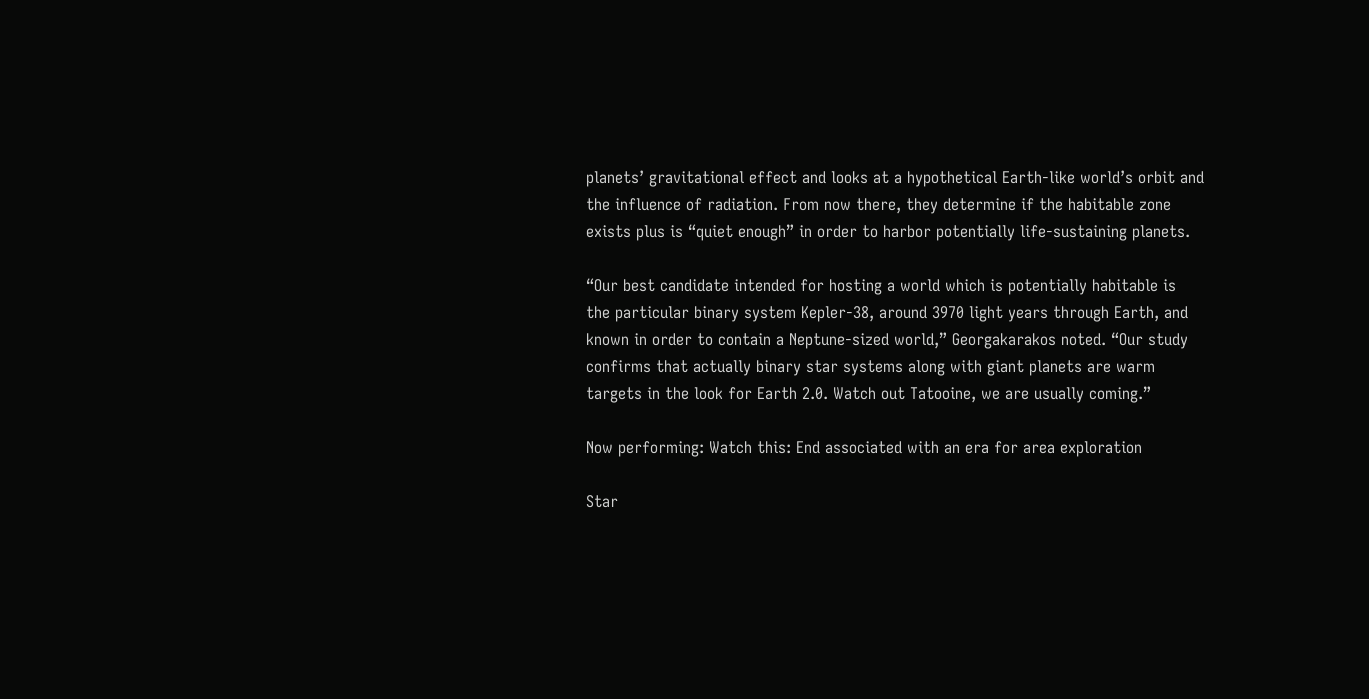planets’ gravitational effect and looks at a hypothetical Earth-like world’s orbit and the influence of radiation. From now there, they determine if the habitable zone exists plus is “quiet enough” in order to harbor potentially life-sustaining planets.

“Our best candidate intended for hosting a world which is potentially habitable is the particular binary system Kepler-38, around 3970 light years through Earth, and known in order to contain a Neptune-sized world,” Georgakarakos noted. “Our study confirms that actually binary star systems along with giant planets are warm targets in the look for Earth 2.0. Watch out Tatooine, we are usually coming.”

Now performing: Watch this: End associated with an era for area exploration

Star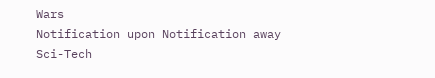Wars
Notification upon Notification away Sci-Tech